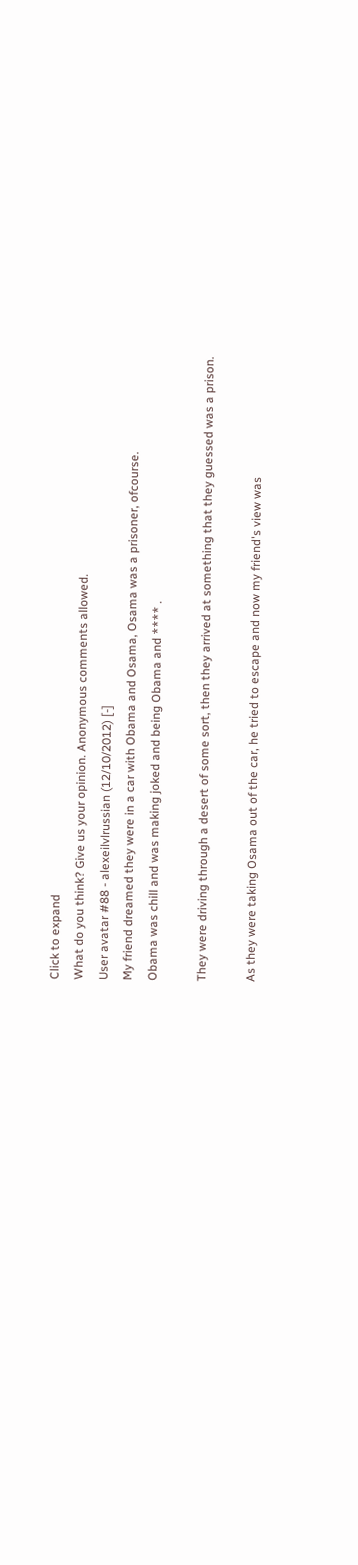Click to expand
What do you think? Give us your opinion. Anonymous comments allowed.
User avatar #88 - alexeilvlrussian (12/10/2012) [-]
My friend dreamed they were in a car with Obama and Osama, Osama was a prisoner, ofcourse.
Obama was chill and was making joked and being Obama and **** .

They were driving through a desert of some sort, then they arrived at something that they guessed was a prison.

As they were taking Osama out of the car, he tried to escape and now my friend's view was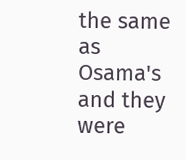the same as Osama's and they were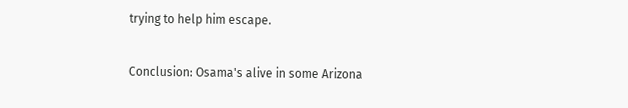trying to help him escape.

Conclusion: Osama's alive in some Arizona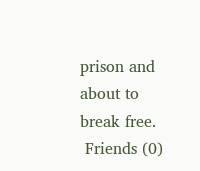prison and about to break free.
 Friends (0)